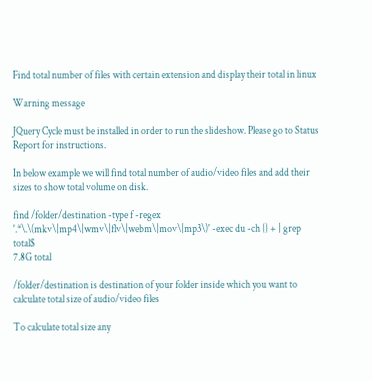Find total number of files with certain extension and display their total in linux

Warning message

JQuery Cycle must be installed in order to run the slideshow. Please go to Status Report for instructions.

In below example we will find total number of audio/video files and add their sizes to show total volume on disk.

find /folder/destination -type f -regex '.*\.\(mkv\|mp4\|wmv\|flv\|webm\|mov\|mp3\)' -exec du -ch {} + | grep total$
7.8G total

/folder/destination is destination of your folder inside which you want to calculate total size of audio/video files

To calculate total size any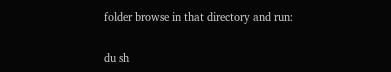folder browse in that directory and run:

du sh